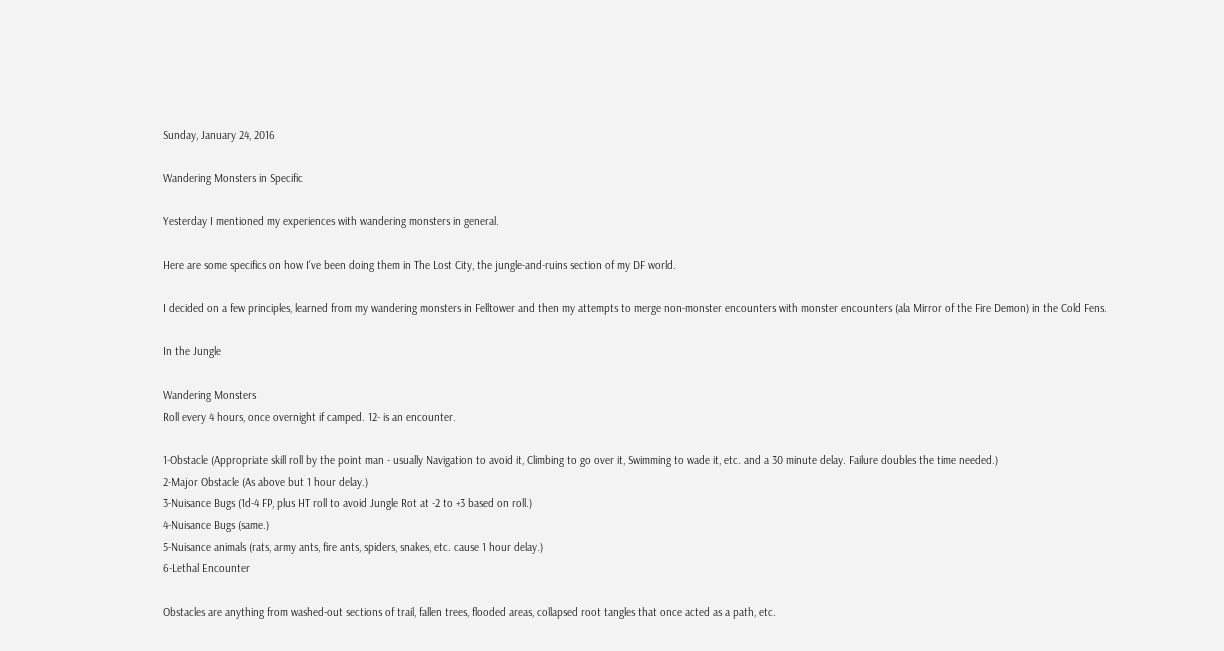Sunday, January 24, 2016

Wandering Monsters in Specific

Yesterday I mentioned my experiences with wandering monsters in general.

Here are some specifics on how I've been doing them in The Lost City, the jungle-and-ruins section of my DF world.

I decided on a few principles, learned from my wandering monsters in Felltower and then my attempts to merge non-monster encounters with monster encounters (ala Mirror of the Fire Demon) in the Cold Fens.

In the Jungle

Wandering Monsters
Roll every 4 hours, once overnight if camped. 12- is an encounter.

1-Obstacle (Appropriate skill roll by the point man - usually Navigation to avoid it, Climbing to go over it, Swimming to wade it, etc. and a 30 minute delay. Failure doubles the time needed.)
2-Major Obstacle (As above but 1 hour delay.)
3-Nuisance Bugs (1d-4 FP, plus HT roll to avoid Jungle Rot at -2 to +3 based on roll.)
4-Nuisance Bugs (same.)
5-Nuisance animals (rats, army ants, fire ants, spiders, snakes, etc. cause 1 hour delay.)
6-Lethal Encounter

Obstacles are anything from washed-out sections of trail, fallen trees, flooded areas, collapsed root tangles that once acted as a path, etc.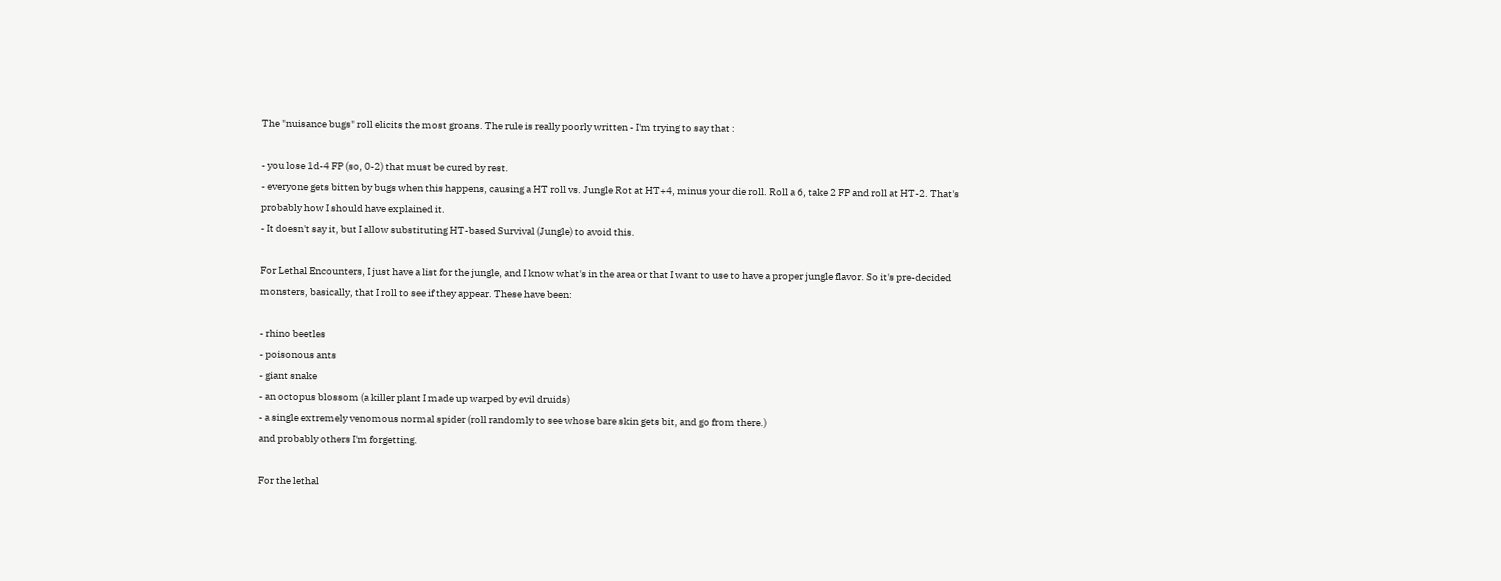The "nuisance bugs" roll elicits the most groans. The rule is really poorly written - I'm trying to say that :

- you lose 1d-4 FP (so, 0-2) that must be cured by rest.
- everyone gets bitten by bugs when this happens, causing a HT roll vs. Jungle Rot at HT+4, minus your die roll. Roll a 6, take 2 FP and roll at HT-2. That's probably how I should have explained it.
- It doesn't say it, but I allow substituting HT-based Survival (Jungle) to avoid this.

For Lethal Encounters, I just have a list for the jungle, and I know what's in the area or that I want to use to have a proper jungle flavor. So it's pre-decided monsters, basically, that I roll to see if they appear. These have been:

- rhino beetles
- poisonous ants
- giant snake
- an octopus blossom (a killer plant I made up warped by evil druids)
- a single extremely venomous normal spider (roll randomly to see whose bare skin gets bit, and go from there.)
and probably others I'm forgetting.

For the lethal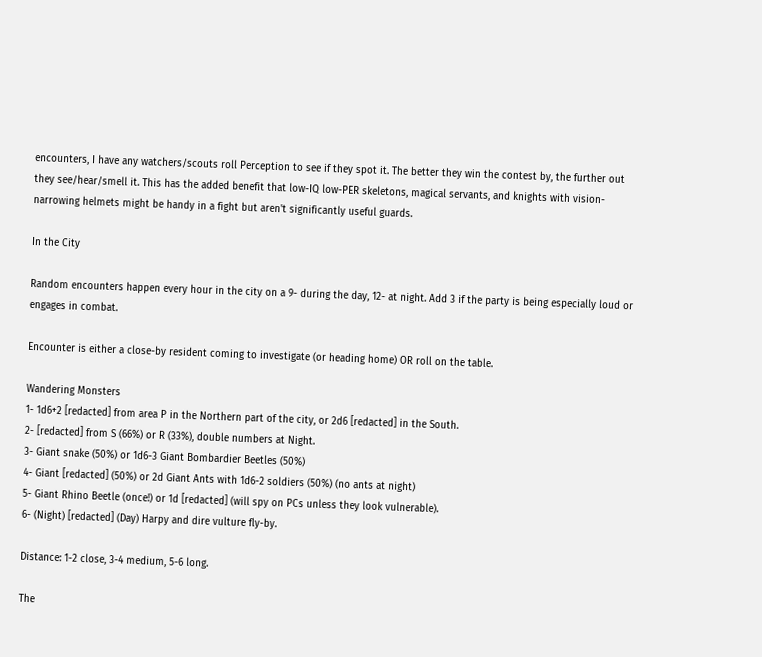encounters, I have any watchers/scouts roll Perception to see if they spot it. The better they win the contest by, the further out they see/hear/smell it. This has the added benefit that low-IQ low-PER skeletons, magical servants, and knights with vision-narrowing helmets might be handy in a fight but aren't significantly useful guards.

In the City

Random encounters happen every hour in the city on a 9- during the day, 12- at night. Add 3 if the party is being especially loud or engages in combat.

Encounter is either a close-by resident coming to investigate (or heading home) OR roll on the table.

Wandering Monsters
1- 1d6+2 [redacted] from area P in the Northern part of the city, or 2d6 [redacted] in the South.
2- [redacted] from S (66%) or R (33%), double numbers at Night.
3- Giant snake (50%) or 1d6-3 Giant Bombardier Beetles (50%)
4- Giant [redacted] (50%) or 2d Giant Ants with 1d6-2 soldiers (50%) (no ants at night)
5- Giant Rhino Beetle (once!) or 1d [redacted] (will spy on PCs unless they look vulnerable).
6- (Night) [redacted] (Day) Harpy and dire vulture fly-by.

Distance: 1-2 close, 3-4 medium, 5-6 long.

The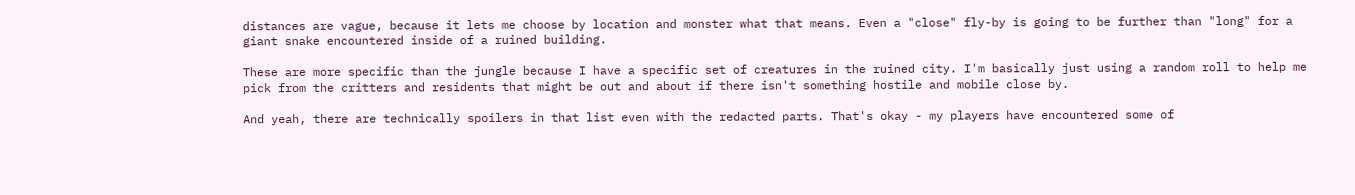distances are vague, because it lets me choose by location and monster what that means. Even a "close" fly-by is going to be further than "long" for a giant snake encountered inside of a ruined building.

These are more specific than the jungle because I have a specific set of creatures in the ruined city. I'm basically just using a random roll to help me pick from the critters and residents that might be out and about if there isn't something hostile and mobile close by.

And yeah, there are technically spoilers in that list even with the redacted parts. That's okay - my players have encountered some of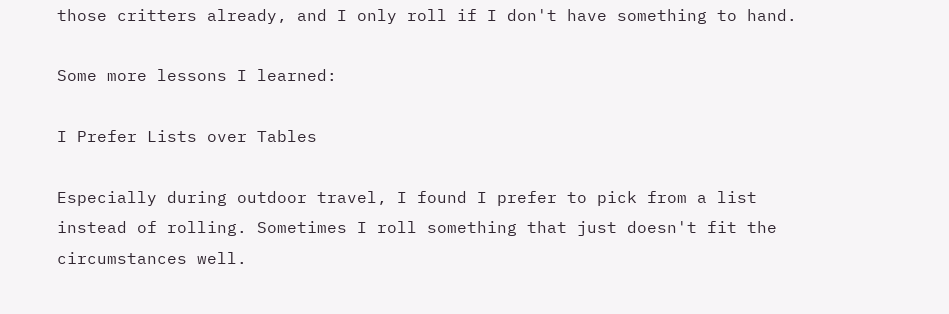those critters already, and I only roll if I don't have something to hand.

Some more lessons I learned:

I Prefer Lists over Tables

Especially during outdoor travel, I found I prefer to pick from a list instead of rolling. Sometimes I roll something that just doesn't fit the circumstances well.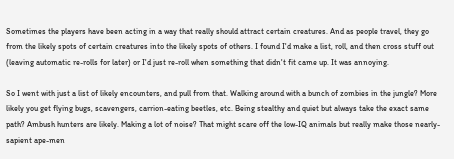Sometimes the players have been acting in a way that really should attract certain creatures. And as people travel, they go from the likely spots of certain creatures into the likely spots of others. I found I'd make a list, roll, and then cross stuff out (leaving automatic re-rolls for later) or I'd just re-roll when something that didn't fit came up. It was annoying.

So I went with just a list of likely encounters, and pull from that. Walking around with a bunch of zombies in the jungle? More likely you get flying bugs, scavengers, carrion-eating beetles, etc. Being stealthy and quiet but always take the exact same path? Ambush hunters are likely. Making a lot of noise? That might scare off the low-IQ animals but really make those nearly-sapient ape-men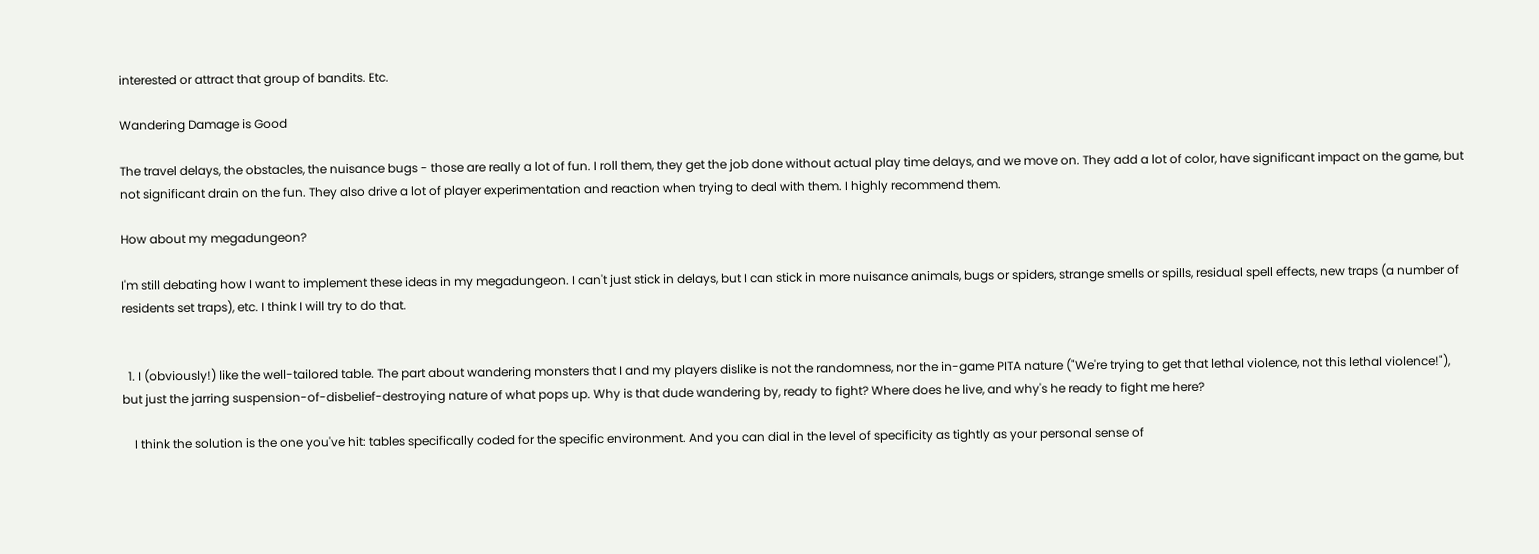interested or attract that group of bandits. Etc.

Wandering Damage is Good

The travel delays, the obstacles, the nuisance bugs - those are really a lot of fun. I roll them, they get the job done without actual play time delays, and we move on. They add a lot of color, have significant impact on the game, but not significant drain on the fun. They also drive a lot of player experimentation and reaction when trying to deal with them. I highly recommend them.

How about my megadungeon?

I'm still debating how I want to implement these ideas in my megadungeon. I can't just stick in delays, but I can stick in more nuisance animals, bugs or spiders, strange smells or spills, residual spell effects, new traps (a number of residents set traps), etc. I think I will try to do that.


  1. I (obviously!) like the well-tailored table. The part about wandering monsters that I and my players dislike is not the randomness, nor the in-game PITA nature ("We're trying to get that lethal violence, not this lethal violence!"), but just the jarring suspension-of-disbelief-destroying nature of what pops up. Why is that dude wandering by, ready to fight? Where does he live, and why's he ready to fight me here?

    I think the solution is the one you've hit: tables specifically coded for the specific environment. And you can dial in the level of specificity as tightly as your personal sense of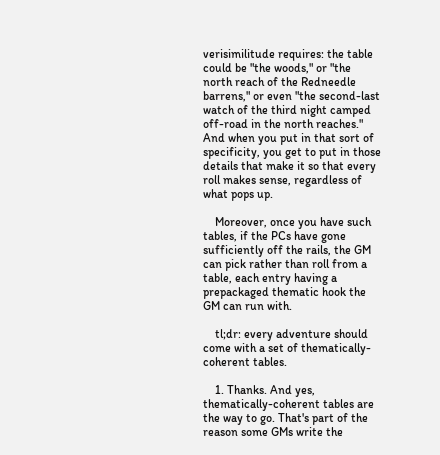verisimilitude requires: the table could be "the woods," or "the north reach of the Redneedle barrens," or even "the second-last watch of the third night camped off-road in the north reaches." And when you put in that sort of specificity, you get to put in those details that make it so that every roll makes sense, regardless of what pops up.

    Moreover, once you have such tables, if the PCs have gone sufficiently off the rails, the GM can pick rather than roll from a table, each entry having a prepackaged thematic hook the GM can run with.

    tl;dr: every adventure should come with a set of thematically-coherent tables.

    1. Thanks. And yes, thematically-coherent tables are the way to go. That's part of the reason some GMs write the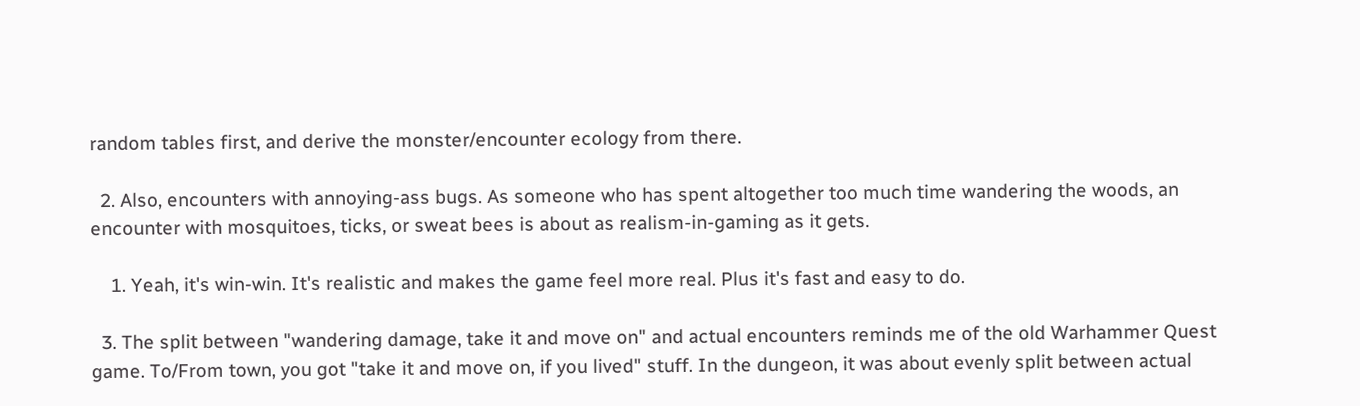random tables first, and derive the monster/encounter ecology from there.

  2. Also, encounters with annoying-ass bugs. As someone who has spent altogether too much time wandering the woods, an encounter with mosquitoes, ticks, or sweat bees is about as realism-in-gaming as it gets.

    1. Yeah, it's win-win. It's realistic and makes the game feel more real. Plus it's fast and easy to do.

  3. The split between "wandering damage, take it and move on" and actual encounters reminds me of the old Warhammer Quest game. To/From town, you got "take it and move on, if you lived" stuff. In the dungeon, it was about evenly split between actual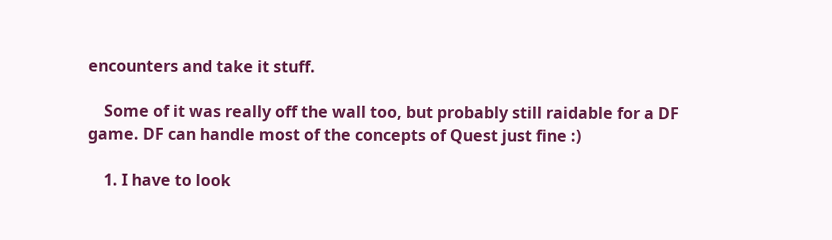encounters and take it stuff.

    Some of it was really off the wall too, but probably still raidable for a DF game. DF can handle most of the concepts of Quest just fine :)

    1. I have to look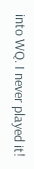into WQ. I never played it!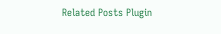Related Posts Plugin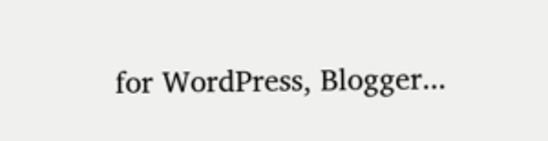for WordPress, Blogger...